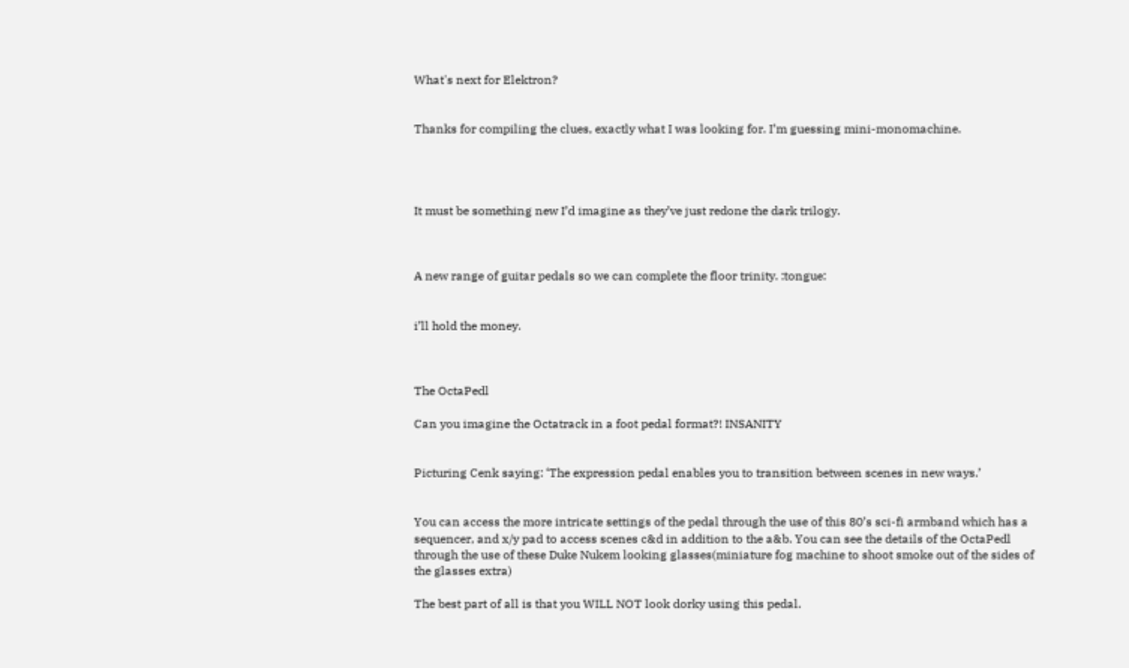What's next for Elektron?


Thanks for compiling the clues, exactly what I was looking for. I’m guessing mini-monomachine.




It must be something new I’d imagine as they’ve just redone the dark trilogy.



A new range of guitar pedals so we can complete the floor trinity. :tongue:


i’ll hold the money.



The OctaPedl

Can you imagine the Octatrack in a foot pedal format?! INSANITY


Picturing Cenk saying: ‘The expression pedal enables you to transition between scenes in new ways.’


You can access the more intricate settings of the pedal through the use of this 80’s sci-fi armband which has a sequencer, and x/y pad to access scenes c&d in addition to the a&b. You can see the details of the OctaPedl through the use of these Duke Nukem looking glasses(miniature fog machine to shoot smoke out of the sides of the glasses extra)

The best part of all is that you WILL NOT look dorky using this pedal.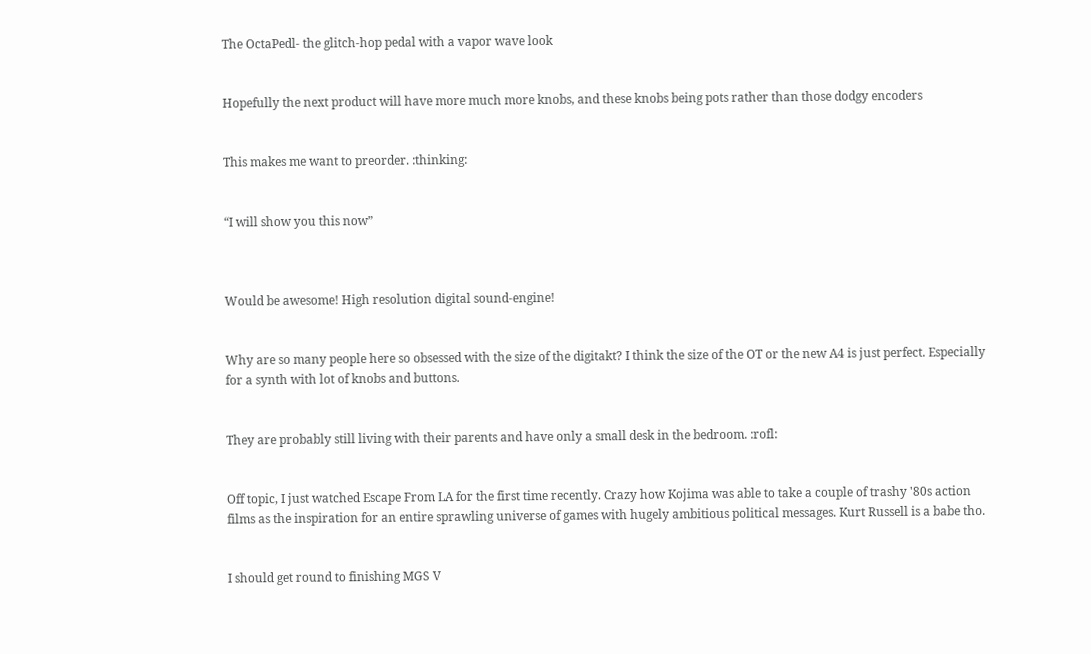The OctaPedl- the glitch-hop pedal with a vapor wave look


Hopefully the next product will have more much more knobs, and these knobs being pots rather than those dodgy encoders


This makes me want to preorder. :thinking:


“I will show you this now”



Would be awesome! High resolution digital sound-engine!


Why are so many people here so obsessed with the size of the digitakt? I think the size of the OT or the new A4 is just perfect. Especially for a synth with lot of knobs and buttons.


They are probably still living with their parents and have only a small desk in the bedroom. :rofl:


Off topic, I just watched Escape From LA for the first time recently. Crazy how Kojima was able to take a couple of trashy '80s action films as the inspiration for an entire sprawling universe of games with hugely ambitious political messages. Kurt Russell is a babe tho.


I should get round to finishing MGS V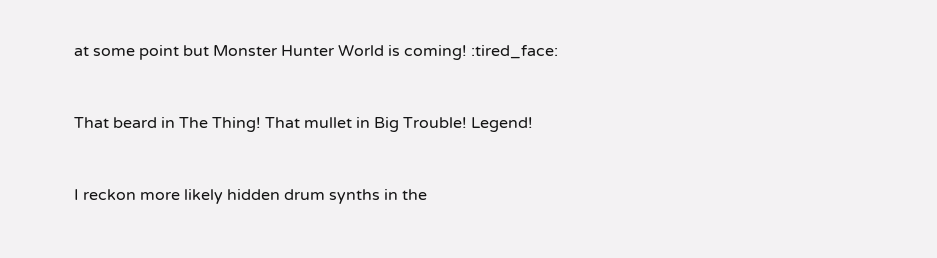at some point but Monster Hunter World is coming! :tired_face:


That beard in The Thing! That mullet in Big Trouble! Legend!


I reckon more likely hidden drum synths in the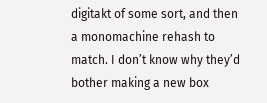digitakt of some sort, and then a monomachine rehash to match. I don’t know why they’d bother making a new box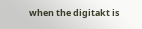when the digitakt is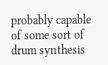probably capable of some sort of drum synthesis